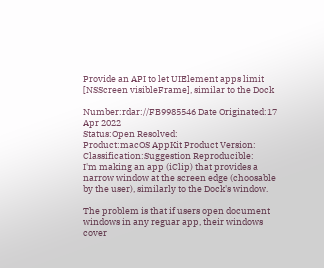Provide an API to let UIElement apps limit [NSScreen visibleFrame], similar to the Dock

Number:rdar://FB9985546 Date Originated:17 Apr 2022
Status:Open Resolved:
Product:macOS AppKit Product Version:
Classification:Suggestion Reproducible:
I'm making an app (iClip) that provides a narrow window at the screen edge (choosable by the user), similarly to the Dock's window.

The problem is that if users open document windows in any reguar app, their windows cover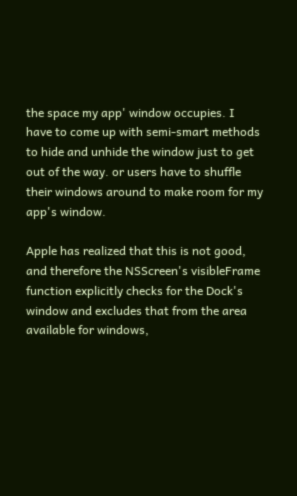the space my app' window occupies. I have to come up with semi-smart methods to hide and unhide the window just to get out of the way. or users have to shuffle their windows around to make room for my app's window.

Apple has realized that this is not good, and therefore the NSScreen's visibleFrame function explicitly checks for the Dock's window and excludes that from the area available for windows,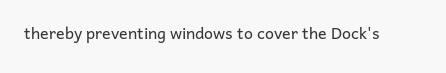thereby preventing windows to cover the Dock's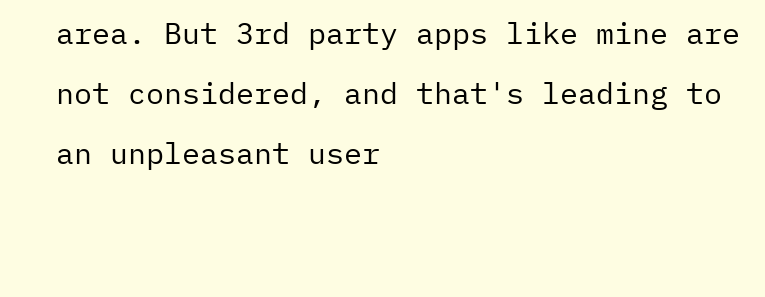area. But 3rd party apps like mine are not considered, and that's leading to an unpleasant user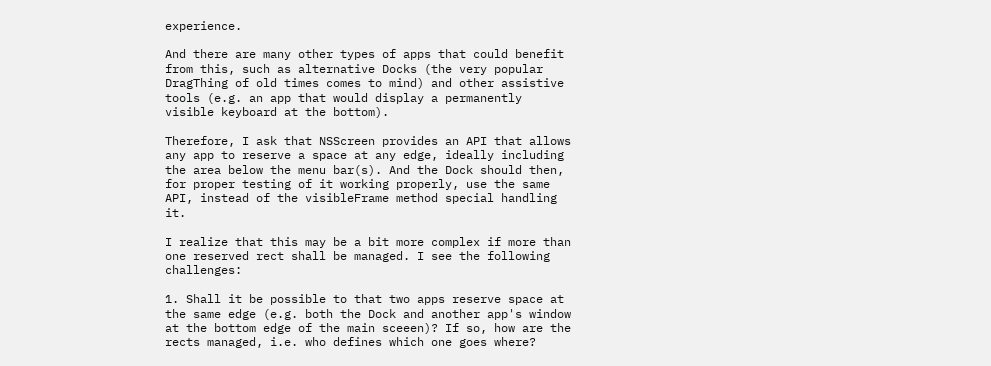experience.

And there are many other types of apps that could benefit from this, such as alternative Docks (the very popular DragThing of old times comes to mind) and other assistive tools (e.g. an app that would display a permanently visible keyboard at the bottom).

Therefore, I ask that NSScreen provides an API that allows any app to reserve a space at any edge, ideally including the area below the menu bar(s). And the Dock should then, for proper testing of it working properly, use the same API, instead of the visibleFrame method special handling it.

I realize that this may be a bit more complex if more than one reserved rect shall be managed. I see the following challenges:

1. Shall it be possible to that two apps reserve space at the same edge (e.g. both the Dock and another app's window at the bottom edge of the main sceeen)? If so, how are the rects managed, i.e. who defines which one goes where?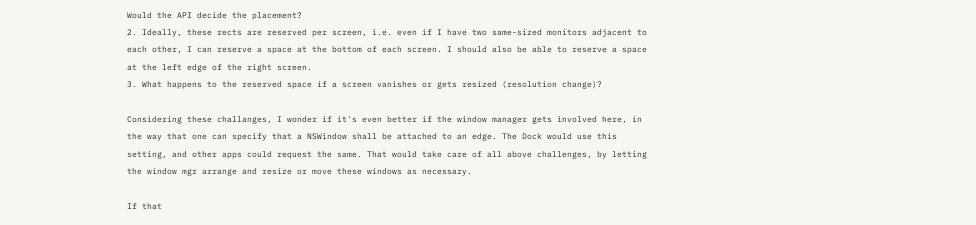Would the API decide the placement?
2. Ideally, these rects are reserved per screen, i.e. even if I have two same-sized monitors adjacent to each other, I can reserve a space at the bottom of each screen. I should also be able to reserve a space at the left edge of the right screen.
3. What happens to the reserved space if a screen vanishes or gets resized (resolution change)?

Considering these challanges, I wonder if it's even better if the window manager gets involved here, in the way that one can specify that a NSWindow shall be attached to an edge. The Dock would use this setting, and other apps could request the same. That would take care of all above challenges, by letting the window mgr arrange and resize or move these windows as necessary.

If that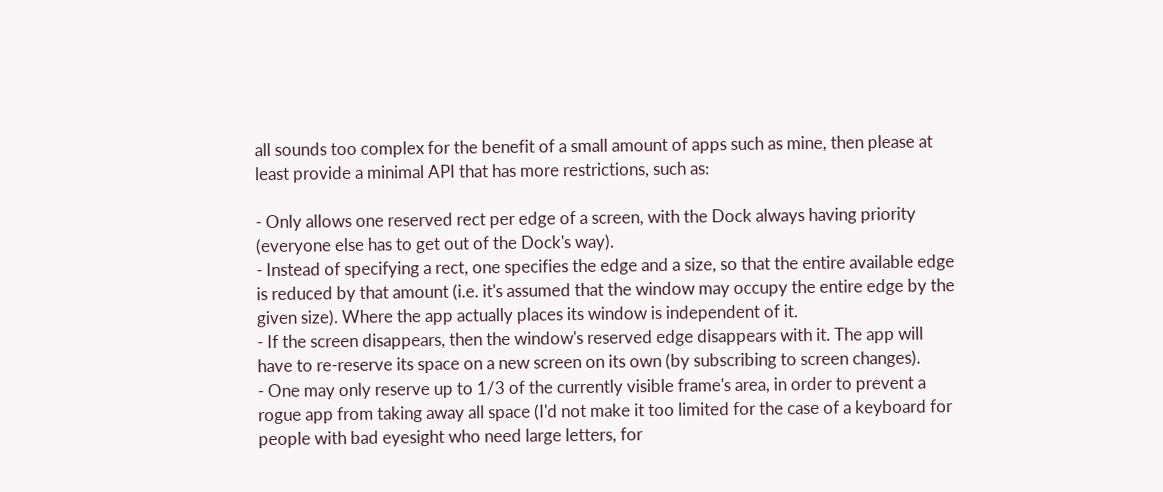all sounds too complex for the benefit of a small amount of apps such as mine, then please at least provide a minimal API that has more restrictions, such as:

- Only allows one reserved rect per edge of a screen, with the Dock always having priority (everyone else has to get out of the Dock's way).
- Instead of specifying a rect, one specifies the edge and a size, so that the entire available edge is reduced by that amount (i.e. it's assumed that the window may occupy the entire edge by the given size). Where the app actually places its window is independent of it.
- If the screen disappears, then the window's reserved edge disappears with it. The app will have to re-reserve its space on a new screen on its own (by subscribing to screen changes).
- One may only reserve up to 1/3 of the currently visible frame's area, in order to prevent a rogue app from taking away all space (I'd not make it too limited for the case of a keyboard for people with bad eyesight who need large letters, for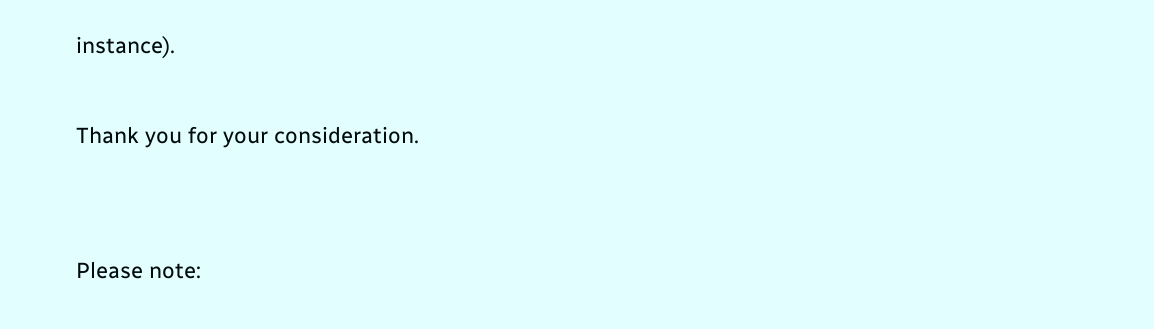instance).

Thank you for your consideration.


Please note: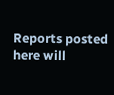Reports posted here will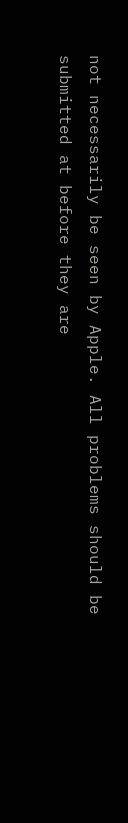not necessarily be seen by Apple. All problems should be submitted at before they are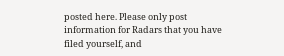posted here. Please only post information for Radars that you have filed yourself, and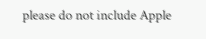please do not include Apple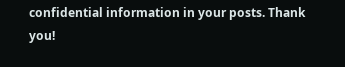confidential information in your posts. Thank you!